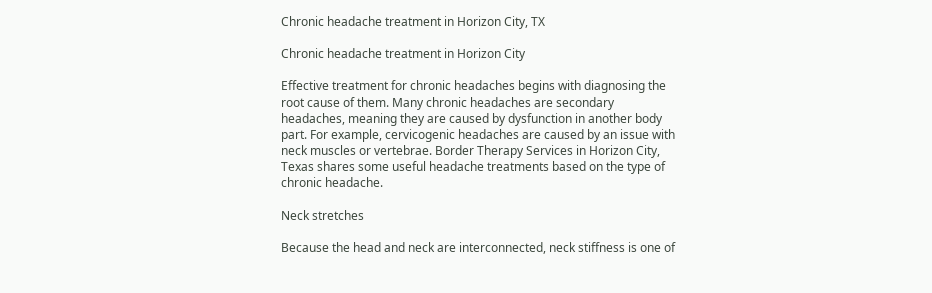Chronic headache treatment in Horizon City, TX

Chronic headache treatment in Horizon City

Effective treatment for chronic headaches begins with diagnosing the root cause of them. Many chronic headaches are secondary headaches, meaning they are caused by dysfunction in another body part. For example, cervicogenic headaches are caused by an issue with neck muscles or vertebrae. Border Therapy Services in Horizon City, Texas shares some useful headache treatments based on the type of chronic headache.

Neck stretches

Because the head and neck are interconnected, neck stiffness is one of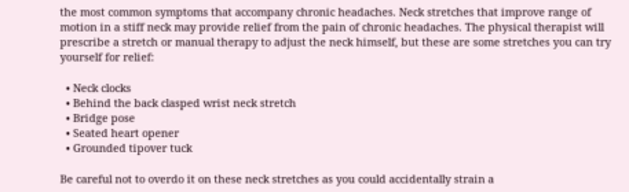the most common symptoms that accompany chronic headaches. Neck stretches that improve range of motion in a stiff neck may provide relief from the pain of chronic headaches. The physical therapist will prescribe a stretch or manual therapy to adjust the neck himself, but these are some stretches you can try yourself for relief:

  • Neck clocks
  • Behind the back clasped wrist neck stretch
  • Bridge pose
  • Seated heart opener
  • Grounded tipover tuck

Be careful not to overdo it on these neck stretches as you could accidentally strain a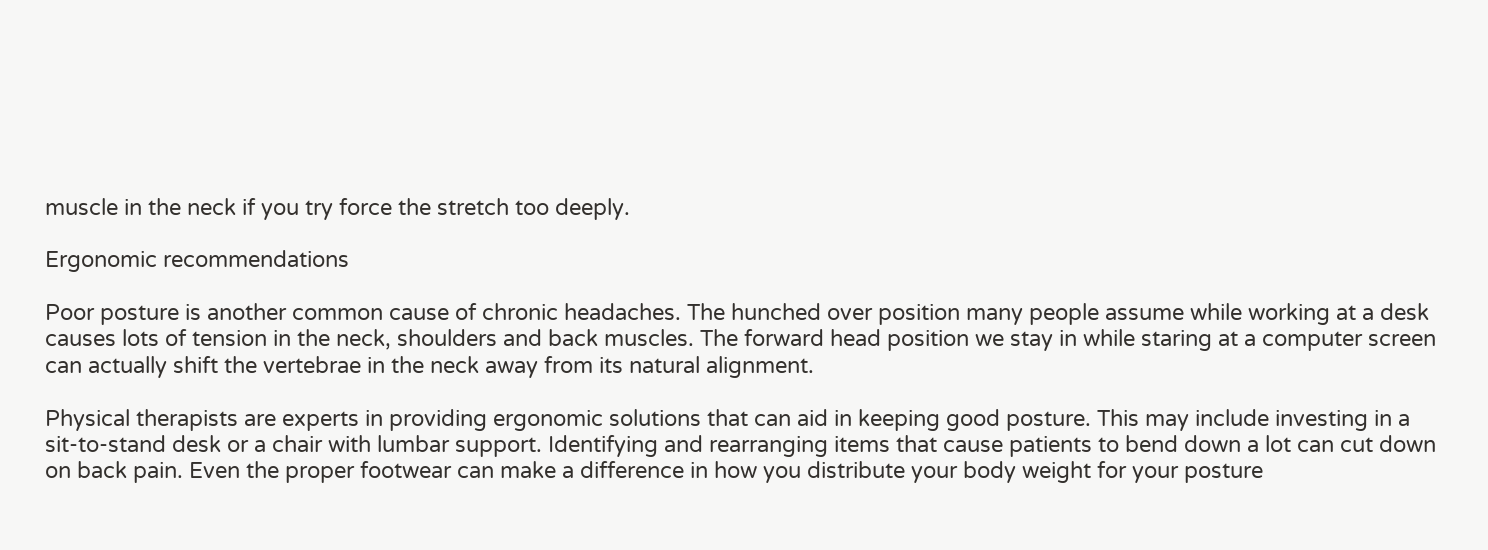muscle in the neck if you try force the stretch too deeply.

Ergonomic recommendations

Poor posture is another common cause of chronic headaches. The hunched over position many people assume while working at a desk causes lots of tension in the neck, shoulders and back muscles. The forward head position we stay in while staring at a computer screen can actually shift the vertebrae in the neck away from its natural alignment.

Physical therapists are experts in providing ergonomic solutions that can aid in keeping good posture. This may include investing in a sit-to-stand desk or a chair with lumbar support. Identifying and rearranging items that cause patients to bend down a lot can cut down on back pain. Even the proper footwear can make a difference in how you distribute your body weight for your posture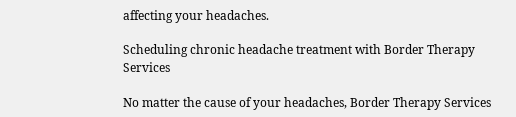affecting your headaches.

Scheduling chronic headache treatment with Border Therapy Services

No matter the cause of your headaches, Border Therapy Services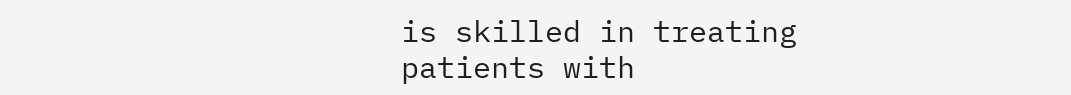is skilled in treating patients with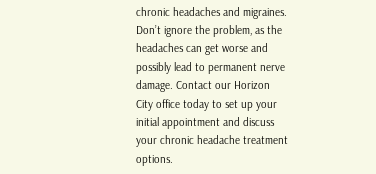chronic headaches and migraines. Don’t ignore the problem, as the headaches can get worse and possibly lead to permanent nerve damage. Contact our Horizon City office today to set up your initial appointment and discuss your chronic headache treatment options.